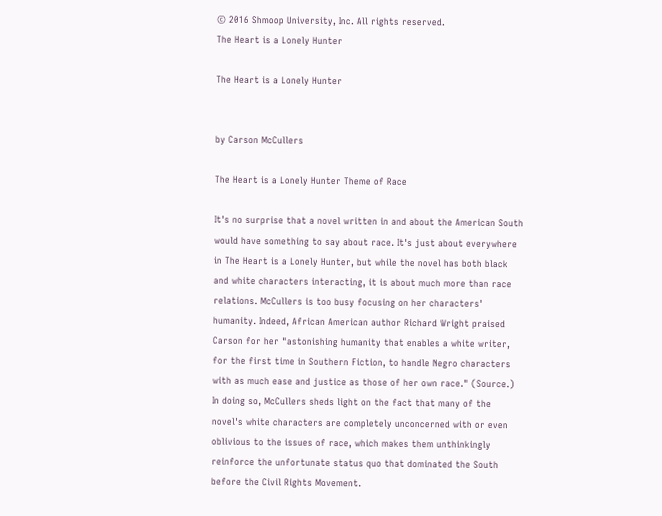© 2016 Shmoop University, Inc. All rights reserved.
The Heart is a Lonely Hunter

The Heart is a Lonely Hunter


by Carson McCullers

The Heart is a Lonely Hunter Theme of Race

It's no surprise that a novel written in and about the American South would have something to say about race. It's just about everywhere in The Heart is a Lonely Hunter, but while the novel has both black and white characters interacting, it is about much more than race relations. McCullers is too busy focusing on her characters' humanity. Indeed, African American author Richard Wright praised Carson for her "astonishing humanity that enables a white writer, for the first time in Southern Fiction, to handle Negro characters with as much ease and justice as those of her own race." (Source.) In doing so, McCullers sheds light on the fact that many of the novel's white characters are completely unconcerned with or even oblivious to the issues of race, which makes them unthinkingly reinforce the unfortunate status quo that dominated the South before the Civil Rights Movement.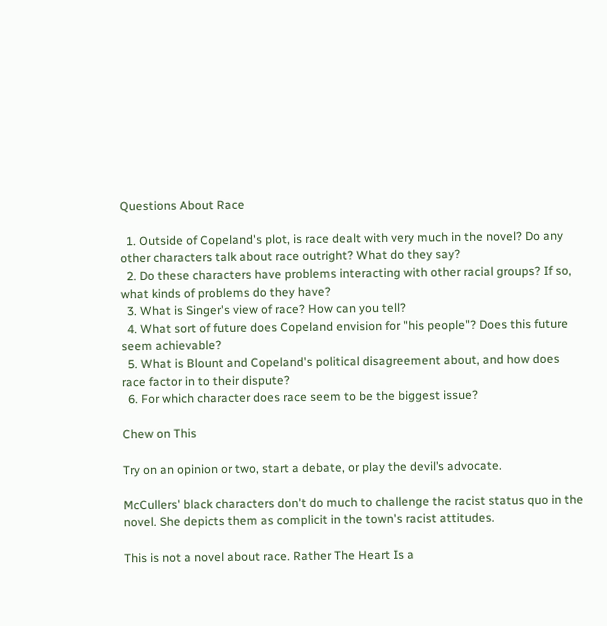Questions About Race

  1. Outside of Copeland's plot, is race dealt with very much in the novel? Do any other characters talk about race outright? What do they say?
  2. Do these characters have problems interacting with other racial groups? If so, what kinds of problems do they have?
  3. What is Singer's view of race? How can you tell?
  4. What sort of future does Copeland envision for "his people"? Does this future seem achievable?
  5. What is Blount and Copeland's political disagreement about, and how does race factor in to their dispute?
  6. For which character does race seem to be the biggest issue?

Chew on This

Try on an opinion or two, start a debate, or play the devil’s advocate.

McCullers' black characters don't do much to challenge the racist status quo in the novel. She depicts them as complicit in the town's racist attitudes.

This is not a novel about race. Rather The Heart Is a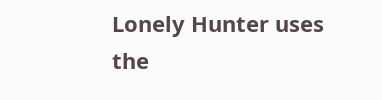Lonely Hunter uses the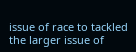issue of race to tackled the larger issue of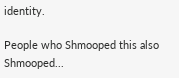identity.

People who Shmooped this also Shmooped...